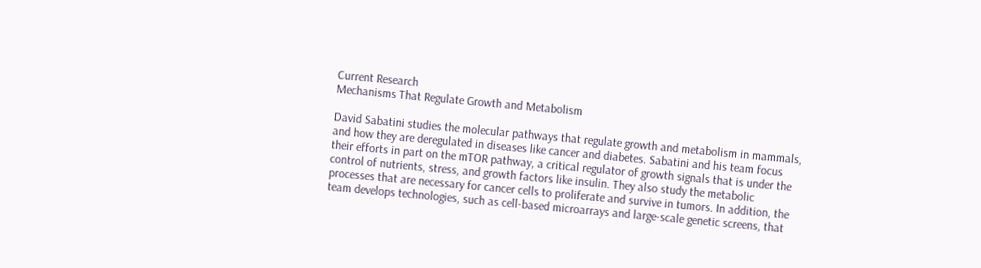Current Research
Mechanisms That Regulate Growth and Metabolism

David Sabatini studies the molecular pathways that regulate growth and metabolism in mammals, and how they are deregulated in diseases like cancer and diabetes. Sabatini and his team focus their efforts in part on the mTOR pathway, a critical regulator of growth signals that is under the control of nutrients, stress, and growth factors like insulin. They also study the metabolic processes that are necessary for cancer cells to proliferate and survive in tumors. In addition, the team develops technologies, such as cell-based microarrays and large-scale genetic screens, that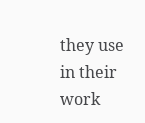they use in their work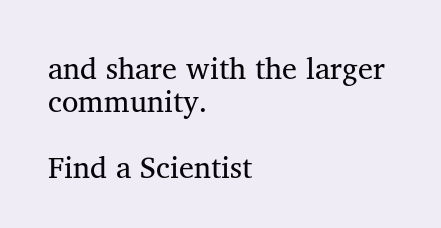and share with the larger community.

Find a Scientist